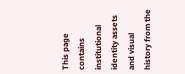This page contains institutional identity assets and visual history from the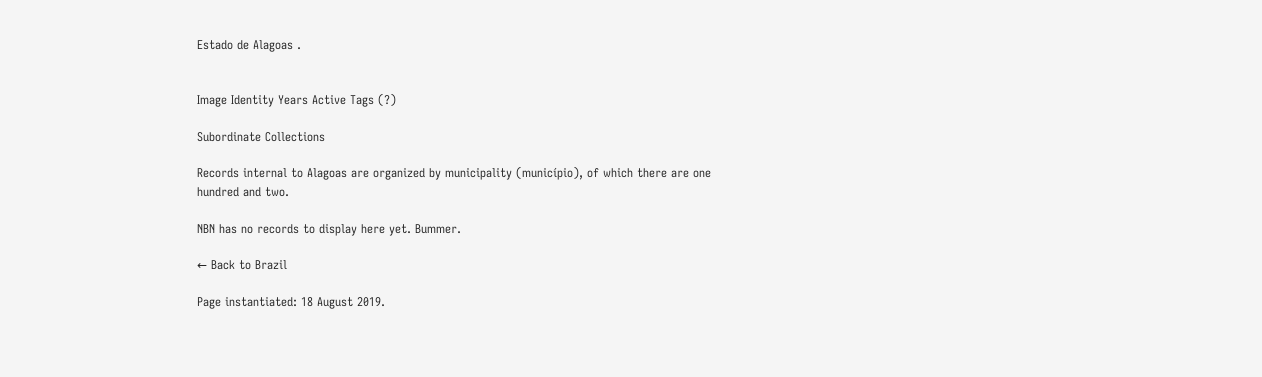Estado de Alagoas .


Image Identity Years Active Tags (?)

Subordinate Collections

Records internal to Alagoas are organized by municipality (município), of which there are one hundred and two.

NBN has no records to display here yet. Bummer.

← Back to Brazil

Page instantiated: 18 August 2019.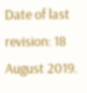Date of last revision: 18 August 2019.